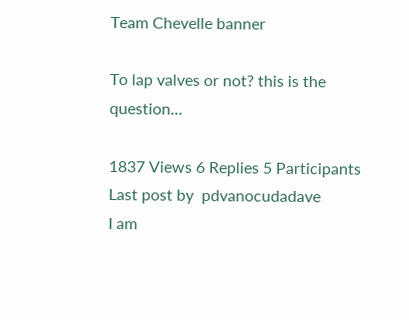Team Chevelle banner

To lap valves or not? this is the question...

1837 Views 6 Replies 5 Participants Last post by  pdvanocudadave
I am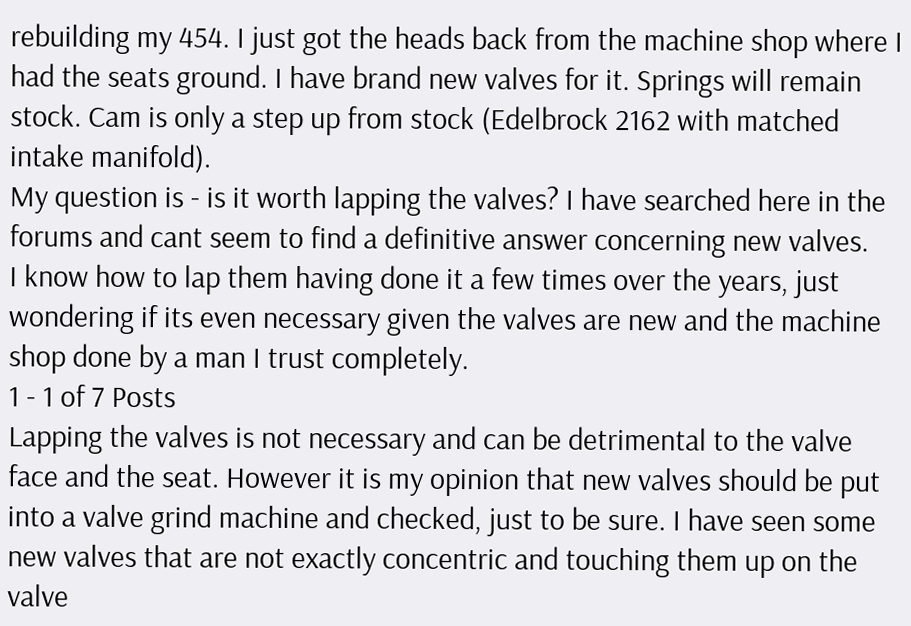rebuilding my 454. I just got the heads back from the machine shop where I had the seats ground. I have brand new valves for it. Springs will remain stock. Cam is only a step up from stock (Edelbrock 2162 with matched intake manifold).
My question is - is it worth lapping the valves? I have searched here in the forums and cant seem to find a definitive answer concerning new valves.
I know how to lap them having done it a few times over the years, just wondering if its even necessary given the valves are new and the machine shop done by a man I trust completely.
1 - 1 of 7 Posts
Lapping the valves is not necessary and can be detrimental to the valve face and the seat. However it is my opinion that new valves should be put into a valve grind machine and checked, just to be sure. I have seen some new valves that are not exactly concentric and touching them up on the valve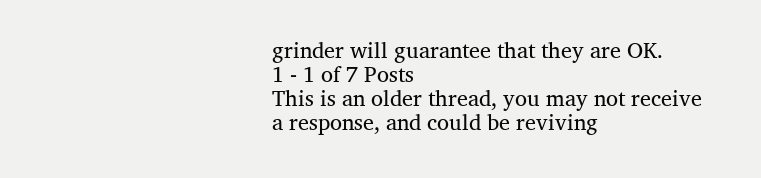grinder will guarantee that they are OK.
1 - 1 of 7 Posts
This is an older thread, you may not receive a response, and could be reviving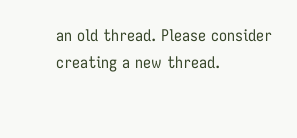an old thread. Please consider creating a new thread.